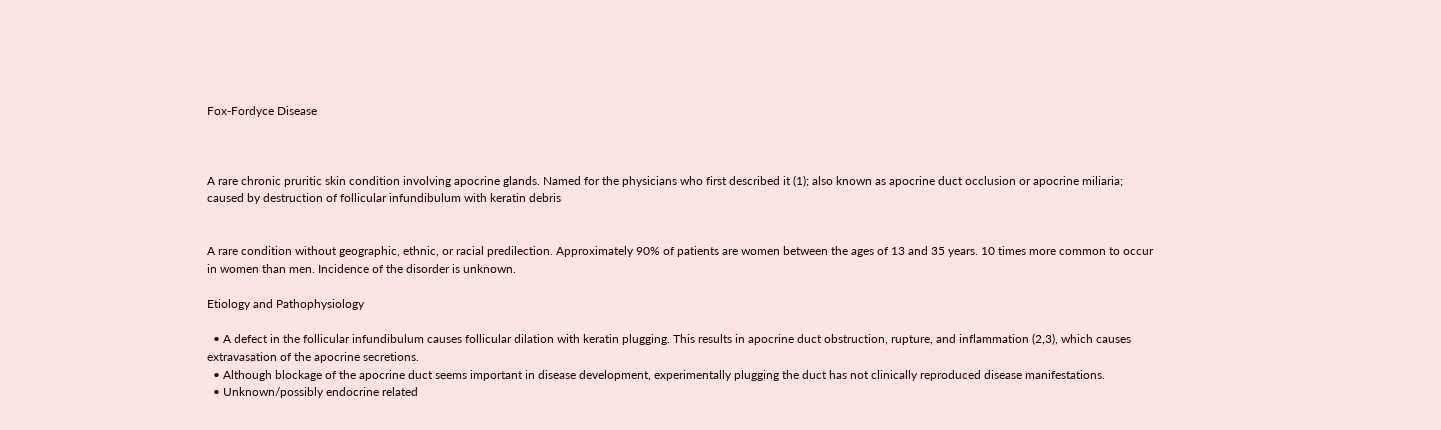Fox-Fordyce Disease



A rare chronic pruritic skin condition involving apocrine glands. Named for the physicians who first described it (1); also known as apocrine duct occlusion or apocrine miliaria; caused by destruction of follicular infundibulum with keratin debris


A rare condition without geographic, ethnic, or racial predilection. Approximately 90% of patients are women between the ages of 13 and 35 years. 10 times more common to occur in women than men. Incidence of the disorder is unknown.

Etiology and Pathophysiology

  • A defect in the follicular infundibulum causes follicular dilation with keratin plugging. This results in apocrine duct obstruction, rupture, and inflammation (2,3), which causes extravasation of the apocrine secretions.
  • Although blockage of the apocrine duct seems important in disease development, experimentally plugging the duct has not clinically reproduced disease manifestations.
  • Unknown/possibly endocrine related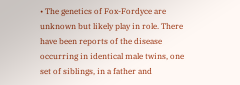• The genetics of Fox-Fordyce are unknown but likely play in role. There have been reports of the disease occurring in identical male twins, one set of siblings, in a father and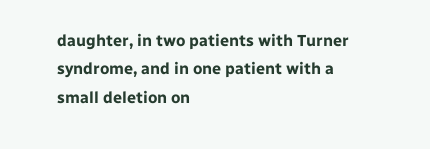daughter, in two patients with Turner syndrome, and in one patient with a small deletion on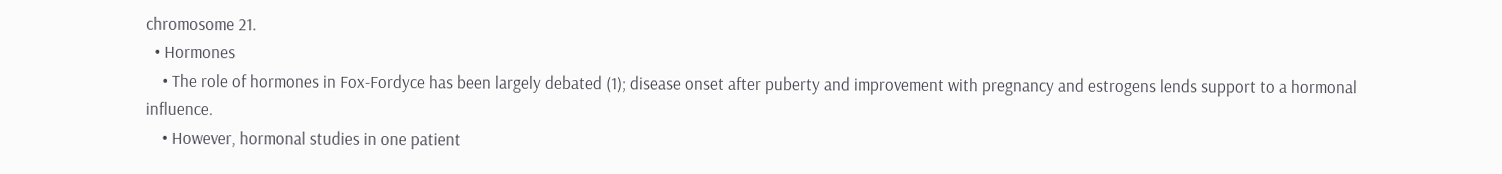chromosome 21.
  • Hormones
    • The role of hormones in Fox-Fordyce has been largely debated (1); disease onset after puberty and improvement with pregnancy and estrogens lends support to a hormonal influence.
    • However, hormonal studies in one patient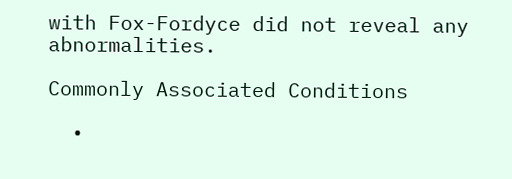with Fox-Fordyce did not reveal any abnormalities.

Commonly Associated Conditions

  •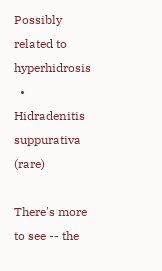Possibly related to hyperhidrosis
  • Hidradenitis suppurativa (rare)

There's more to see -- the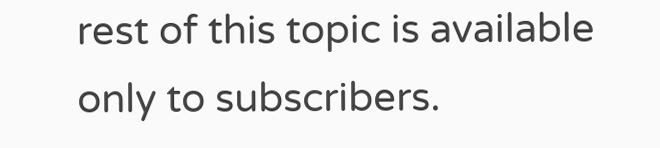rest of this topic is available only to subscribers.